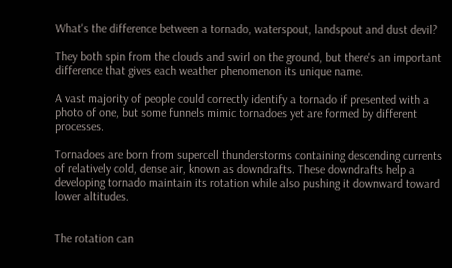What's the difference between a tornado, waterspout, landspout and dust devil?

They both spin from the clouds and swirl on the ground, but there's an important difference that gives each weather phenomenon its unique name.

A vast majority of people could correctly identify a tornado if presented with a photo of one, but some funnels mimic tornadoes yet are formed by different processes.

Tornadoes are born from supercell thunderstorms containing descending currents of relatively cold, dense air, known as downdrafts. These downdrafts help a developing tornado maintain its rotation while also pushing it downward toward lower altitudes.


The rotation can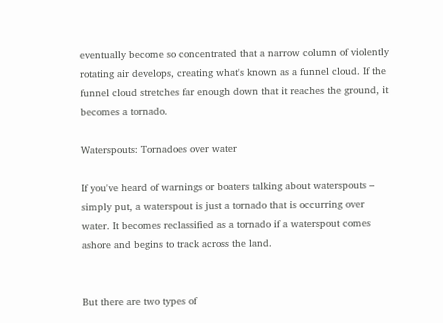eventually become so concentrated that a narrow column of violently rotating air develops, creating what's known as a funnel cloud. If the funnel cloud stretches far enough down that it reaches the ground, it becomes a tornado.

Waterspouts: Tornadoes over water

If you've heard of warnings or boaters talking about waterspouts – simply put, a waterspout is just a tornado that is occurring over water. It becomes reclassified as a tornado if a waterspout comes ashore and begins to track across the land.


But there are two types of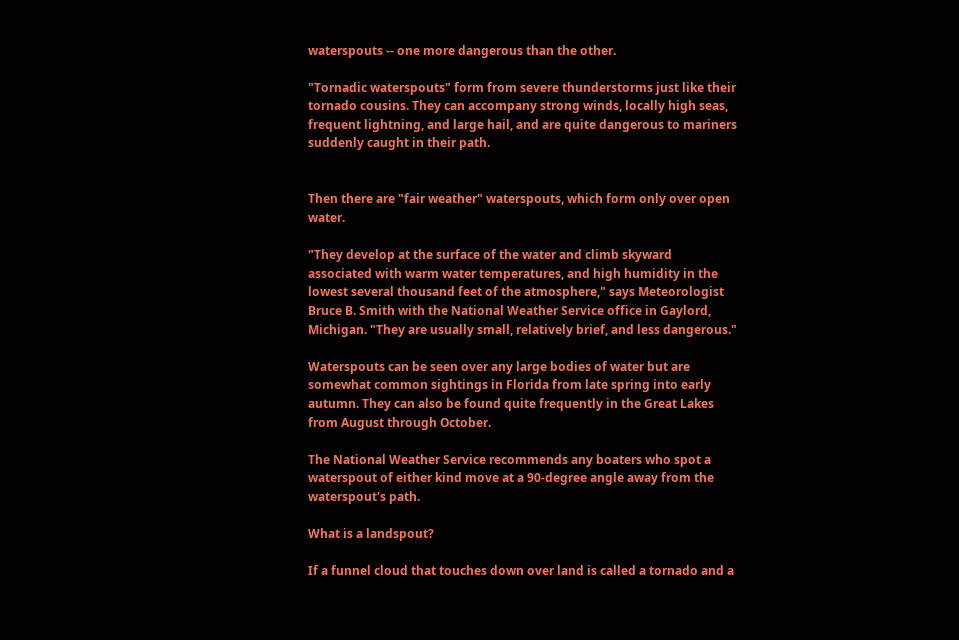waterspouts -- one more dangerous than the other.

"Tornadic waterspouts" form from severe thunderstorms just like their tornado cousins. They can accompany strong winds, locally high seas, frequent lightning, and large hail, and are quite dangerous to mariners suddenly caught in their path.


Then there are "fair weather" waterspouts, which form only over open water.

"They develop at the surface of the water and climb skyward associated with warm water temperatures, and high humidity in the lowest several thousand feet of the atmosphere," says Meteorologist Bruce B. Smith with the National Weather Service office in Gaylord, Michigan. "They are usually small, relatively brief, and less dangerous."

Waterspouts can be seen over any large bodies of water but are somewhat common sightings in Florida from late spring into early autumn. They can also be found quite frequently in the Great Lakes from August through October.

The National Weather Service recommends any boaters who spot a waterspout of either kind move at a 90-degree angle away from the waterspout's path.

What is a landspout?

If a funnel cloud that touches down over land is called a tornado and a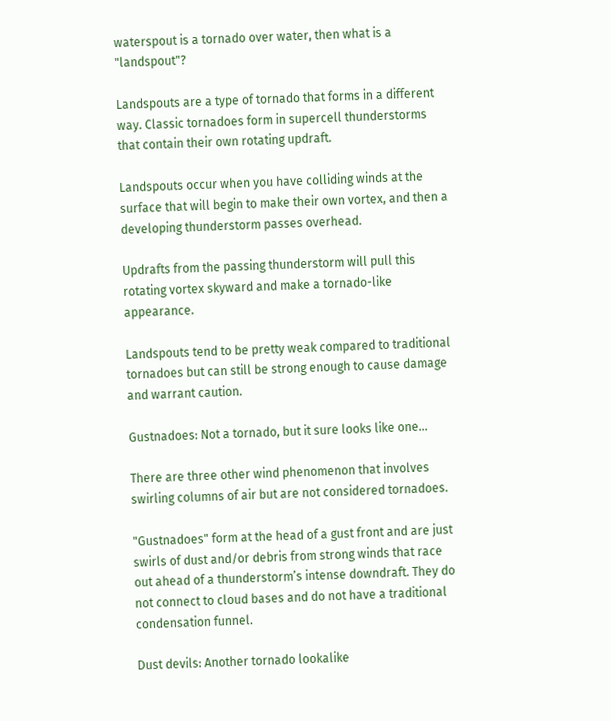waterspout is a tornado over water, then what is a "landspout"?

Landspouts are a type of tornado that forms in a different way. Classic tornadoes form in supercell thunderstorms that contain their own rotating updraft.

Landspouts occur when you have colliding winds at the surface that will begin to make their own vortex, and then a developing thunderstorm passes overhead.

Updrafts from the passing thunderstorm will pull this rotating vortex skyward and make a tornado-like appearance.

Landspouts tend to be pretty weak compared to traditional tornadoes but can still be strong enough to cause damage and warrant caution.

Gustnadoes: Not a tornado, but it sure looks like one…

There are three other wind phenomenon that involves swirling columns of air but are not considered tornadoes.

"Gustnadoes" form at the head of a gust front and are just swirls of dust and/or debris from strong winds that race out ahead of a thunderstorm’s intense downdraft. They do not connect to cloud bases and do not have a traditional condensation funnel.

Dust devils: Another tornado lookalike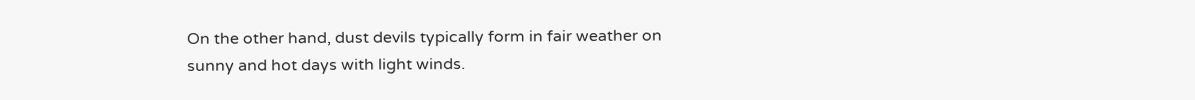On the other hand, dust devils typically form in fair weather on sunny and hot days with light winds.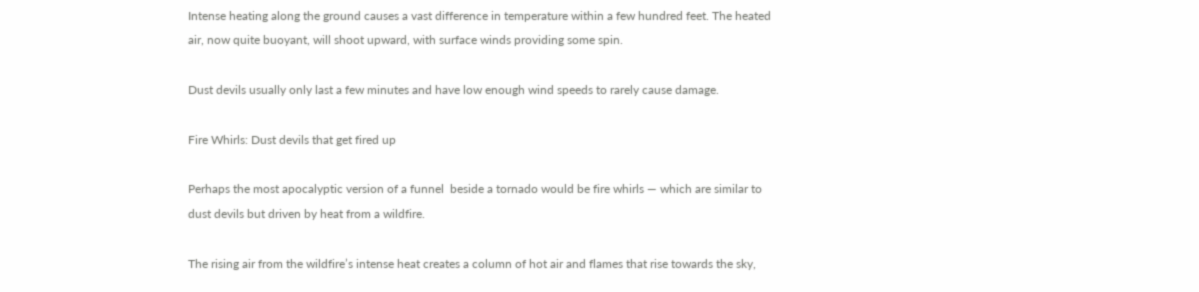Intense heating along the ground causes a vast difference in temperature within a few hundred feet. The heated air, now quite buoyant, will shoot upward, with surface winds providing some spin.

Dust devils usually only last a few minutes and have low enough wind speeds to rarely cause damage.

Fire Whirls: Dust devils that get fired up

Perhaps the most apocalyptic version of a funnel  beside a tornado would be fire whirls — which are similar to dust devils but driven by heat from a wildfire.

The rising air from the wildfire’s intense heat creates a column of hot air and flames that rise towards the sky,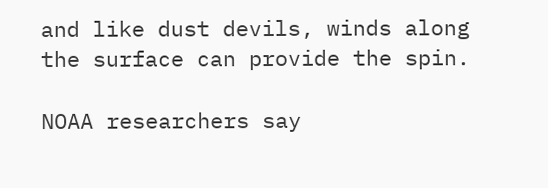and like dust devils, winds along the surface can provide the spin.

NOAA researchers say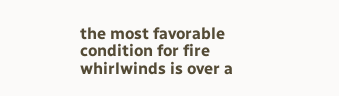the most favorable condition for fire whirlwinds is over a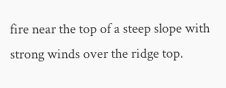fire near the top of a steep slope with strong winds over the ridge top.